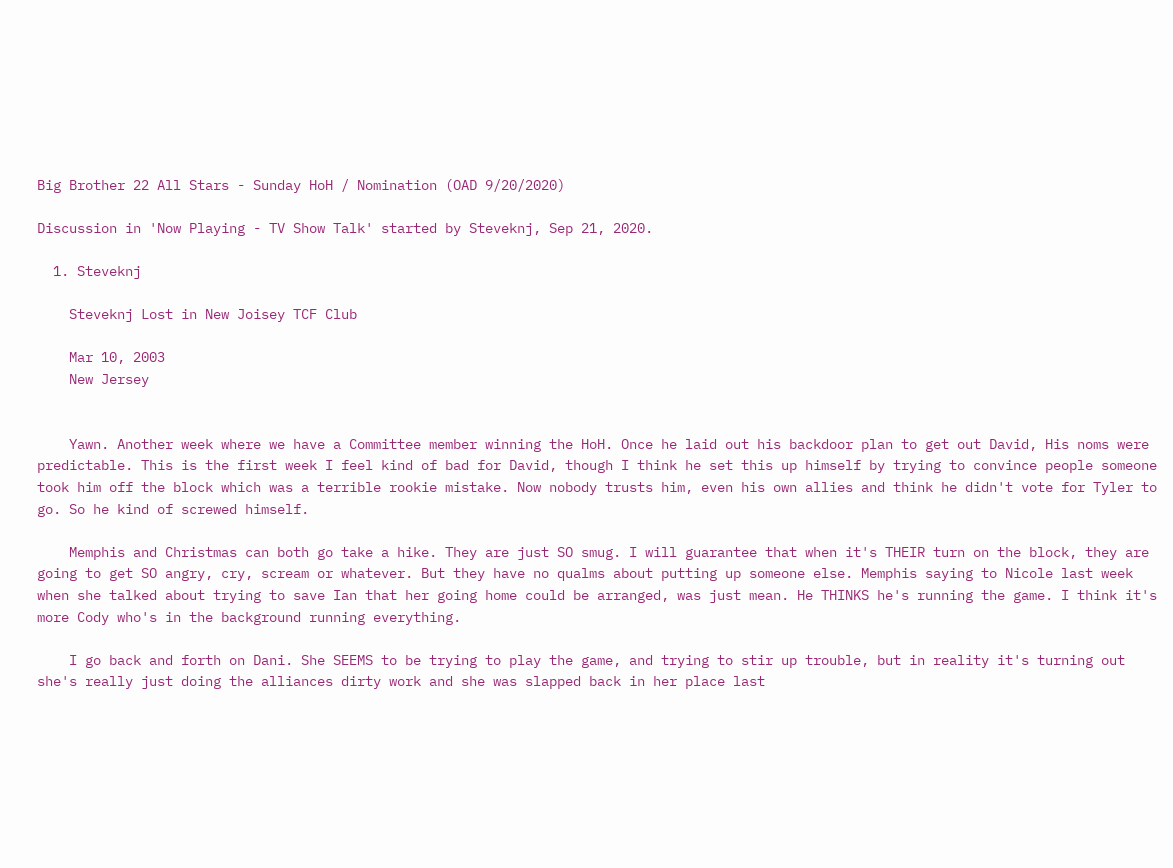Big Brother 22 All Stars - Sunday HoH / Nomination (OAD 9/20/2020)

Discussion in 'Now Playing - TV Show Talk' started by Steveknj, Sep 21, 2020.

  1. Steveknj

    Steveknj Lost in New Joisey TCF Club

    Mar 10, 2003
    New Jersey


    Yawn. Another week where we have a Committee member winning the HoH. Once he laid out his backdoor plan to get out David, His noms were predictable. This is the first week I feel kind of bad for David, though I think he set this up himself by trying to convince people someone took him off the block which was a terrible rookie mistake. Now nobody trusts him, even his own allies and think he didn't vote for Tyler to go. So he kind of screwed himself.

    Memphis and Christmas can both go take a hike. They are just SO smug. I will guarantee that when it's THEIR turn on the block, they are going to get SO angry, cry, scream or whatever. But they have no qualms about putting up someone else. Memphis saying to Nicole last week when she talked about trying to save Ian that her going home could be arranged, was just mean. He THINKS he's running the game. I think it's more Cody who's in the background running everything.

    I go back and forth on Dani. She SEEMS to be trying to play the game, and trying to stir up trouble, but in reality it's turning out she's really just doing the alliances dirty work and she was slapped back in her place last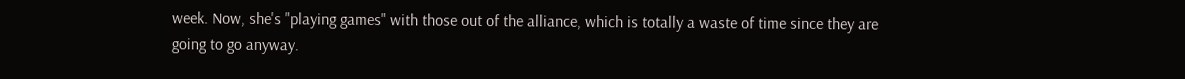week. Now, she's "playing games" with those out of the alliance, which is totally a waste of time since they are going to go anyway.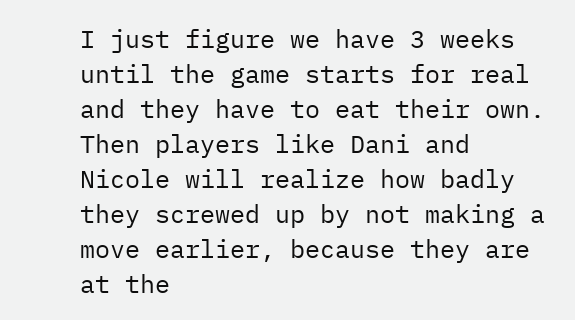I just figure we have 3 weeks until the game starts for real and they have to eat their own. Then players like Dani and Nicole will realize how badly they screwed up by not making a move earlier, because they are at the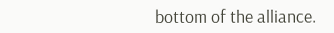bottom of the alliance.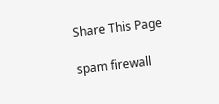Share This Page

spam firewall